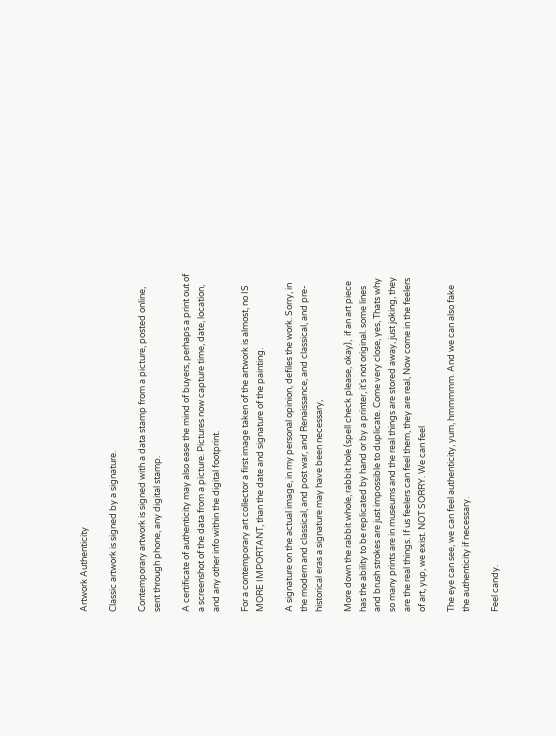Artwork Authenticity

Classic artwork is signed by a signature.

Contemporary artwork is signed with a data stamp from a picture, posted online, sent through phone, any digital stamp.

A certificate of authenticity may also ease the mind of buyers, perhaps a print out of a screenshot of the data from a picture. Pictures now capture time, date, location, and any other info within the digital footprint.

For a contemporary art collector a first image taken of the artwork is almost, no IS MORE IMPORTANT, than the date and signature of the painting.

A signature on the actual image, in my personal opinion, defiles the work. Sorry, in the modern and classical, and post war, and Renaissance, and classical, and pre-historical eras a signature may have been necessary,

More down the rabbit whole, rabbit hole (spell check please, okay),  if an art piece has the ability to be replicated by hand or by a printer, it's not original. some lines and brush strokes are just impossible to duplicate. Come very close, yes, Thats why so many prints are in museums and the real things are stored away, just joking, they are the real things. If us feelers can feel them, they are real, Now come in the feelers of art, yup, we exist. NOT SORRY. We can feel

The eye can see, we can feel authenticity, yum, hmmmmm. And we can also fake the authenticity if necessary.

Feel candy.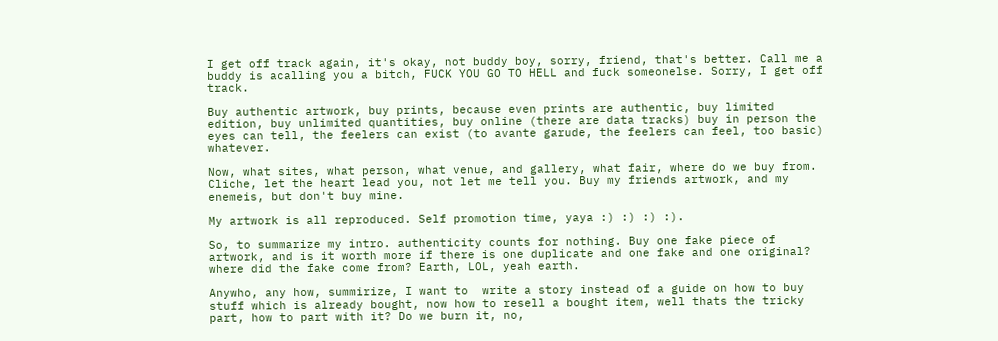I get off track again, it's okay, not buddy boy, sorry, friend, that's better. Call me a buddy is acalling you a bitch, FUCK YOU GO TO HELL and fuck someonelse. Sorry, I get off track.

Buy authentic artwork, buy prints, because even prints are authentic, buy limited edition, buy unlimited quantities, buy online (there are data tracks) buy in person the eyes can tell, the feelers can exist (to avante garude, the feelers can feel, too basic) whatever.

Now, what sites, what person, what venue, and gallery, what fair, where do we buy from. Cliche, let the heart lead you, not let me tell you. Buy my friends artwork, and my enemeis, but don't buy mine.

My artwork is all reproduced. Self promotion time, yaya :) :) :) :).

So, to summarize my intro. authenticity counts for nothing. Buy one fake piece of artwork, and is it worth more if there is one duplicate and one fake and one original? where did the fake come from? Earth, LOL, yeah earth.

Anywho, any how, summirize, I want to  write a story instead of a guide on how to buy stuff which is already bought, now how to resell a bought item, well thats the tricky part, how to part with it? Do we burn it, no,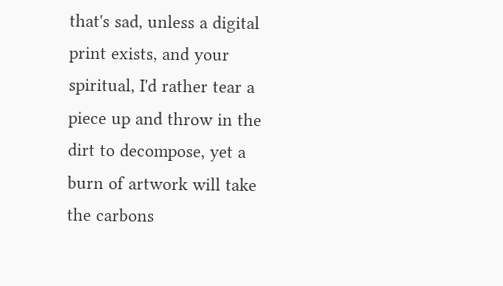that's sad, unless a digital print exists, and your spiritual, I'd rather tear a piece up and throw in the dirt to decompose, yet a burn of artwork will take the carbons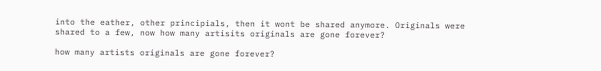into the eather, other principials, then it wont be shared anymore. Originals were shared to a few, now how many artisits originals are gone forever?

how many artists originals are gone forever?